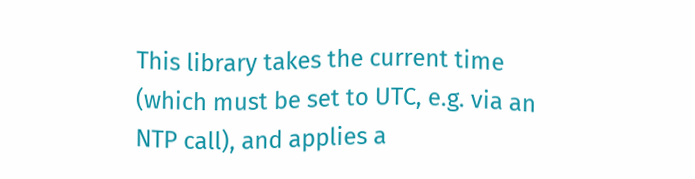This library takes the current time (which must be set to UTC, e.g. via an NTP call), and applies a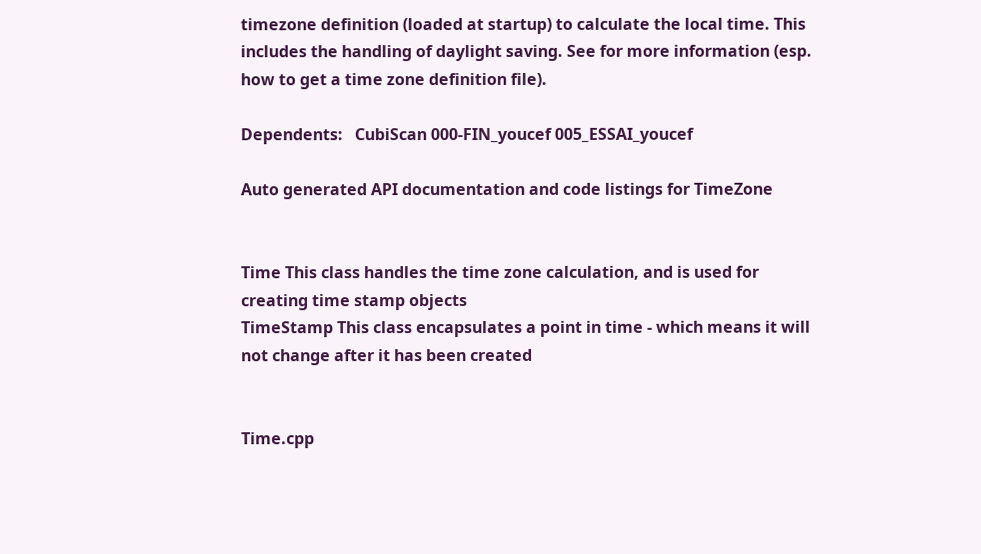timezone definition (loaded at startup) to calculate the local time. This includes the handling of daylight saving. See for more information (esp. how to get a time zone definition file).

Dependents:   CubiScan 000-FIN_youcef 005_ESSAI_youcef

Auto generated API documentation and code listings for TimeZone


Time This class handles the time zone calculation, and is used for creating time stamp objects
TimeStamp This class encapsulates a point in time - which means it will not change after it has been created


Time.cpp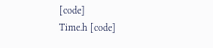[code]
Time.h [code]